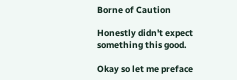Borne of Caution

Honestly didn't expect something this good.

Okay so let me preface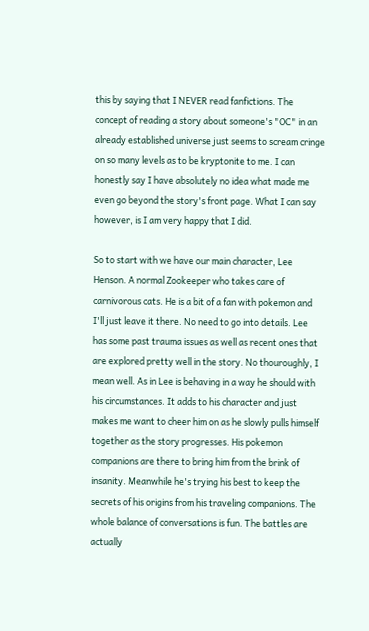this by saying that I NEVER read fanfictions. The concept of reading a story about someone's "OC" in an already established universe just seems to scream cringe on so many levels as to be kryptonite to me. I can honestly say I have absolutely no idea what made me even go beyond the story's front page. What I can say however, is I am very happy that I did.

So to start with we have our main character, Lee Henson. A normal Zookeeper who takes care of carnivorous cats. He is a bit of a fan with pokemon and I'll just leave it there. No need to go into details. Lee has some past trauma issues as well as recent ones that are explored pretty well in the story. No thouroughly, I mean well. As in Lee is behaving in a way he should with his circumstances. It adds to his character and just makes me want to cheer him on as he slowly pulls himself together as the story progresses. His pokemon companions are there to bring him from the brink of insanity. Meanwhile he's trying his best to keep the secrets of his origins from his traveling companions. The whole balance of conversations is fun. The battles are actually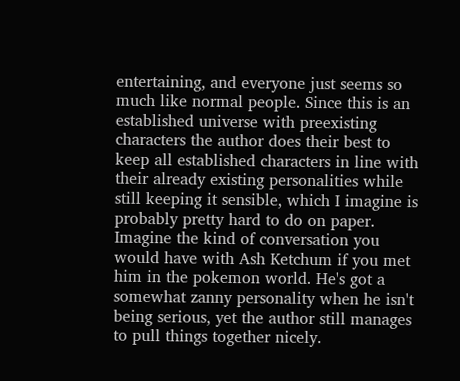entertaining, and everyone just seems so much like normal people. Since this is an established universe with preexisting characters the author does their best to keep all established characters in line with their already existing personalities while still keeping it sensible, which I imagine is probably pretty hard to do on paper. Imagine the kind of conversation you would have with Ash Ketchum if you met him in the pokemon world. He's got a somewhat zanny personality when he isn't being serious, yet the author still manages to pull things together nicely.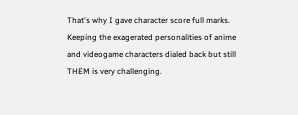That's why I gave character score full marks. Keeping the exagerated personalities of anime and videogame characters dialed back but still THEM is very challenging.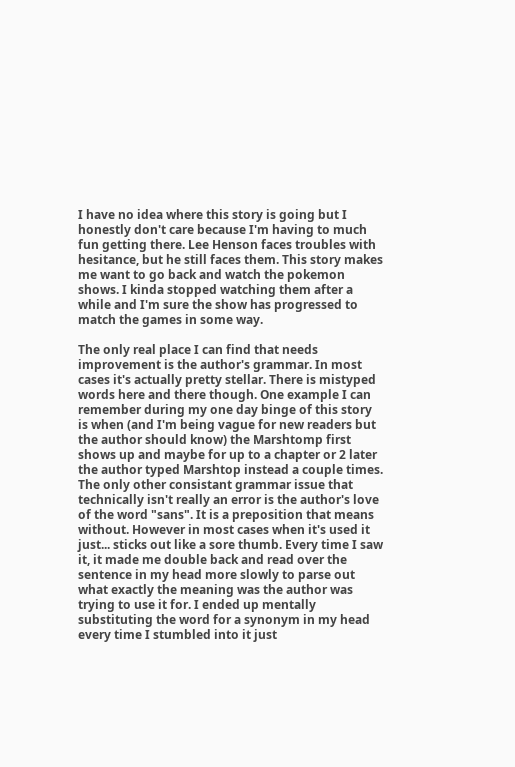I have no idea where this story is going but I honestly don't care because I'm having to much fun getting there. Lee Henson faces troubles with hesitance, but he still faces them. This story makes me want to go back and watch the pokemon shows. I kinda stopped watching them after a while and I'm sure the show has progressed to match the games in some way.

The only real place I can find that needs improvement is the author's grammar. In most cases it's actually pretty stellar. There is mistyped words here and there though. One example I can remember during my one day binge of this story is when (and I'm being vague for new readers but the author should know) the Marshtomp first shows up and maybe for up to a chapter or 2 later the author typed Marshtop instead a couple times. The only other consistant grammar issue that technically isn't really an error is the author's love of the word "sans". It is a preposition that means without. However in most cases when it's used it just... sticks out like a sore thumb. Every time I saw it, it made me double back and read over the sentence in my head more slowly to parse out what exactly the meaning was the author was trying to use it for. I ended up mentally substituting the word for a synonym in my head every time I stumbled into it just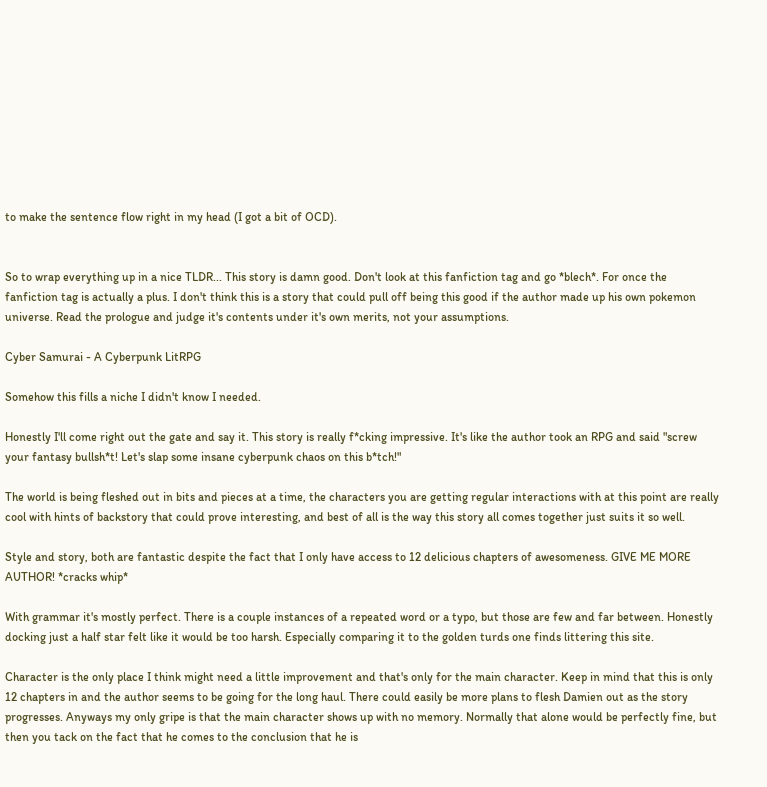to make the sentence flow right in my head (I got a bit of OCD).


So to wrap everything up in a nice TLDR... This story is damn good. Don't look at this fanfiction tag and go *blech*. For once the fanfiction tag is actually a plus. I don't think this is a story that could pull off being this good if the author made up his own pokemon universe. Read the prologue and judge it's contents under it's own merits, not your assumptions.

Cyber Samurai - A Cyberpunk LitRPG

Somehow this fills a niche I didn't know I needed.

Honestly I'll come right out the gate and say it. This story is really f*cking impressive. It's like the author took an RPG and said "screw your fantasy bullsh*t! Let's slap some insane cyberpunk chaos on this b*tch!"

The world is being fleshed out in bits and pieces at a time, the characters you are getting regular interactions with at this point are really cool with hints of backstory that could prove interesting, and best of all is the way this story all comes together just suits it so well.

Style and story, both are fantastic despite the fact that I only have access to 12 delicious chapters of awesomeness. GIVE ME MORE AUTHOR! *cracks whip*

With grammar it's mostly perfect. There is a couple instances of a repeated word or a typo, but those are few and far between. Honestly docking just a half star felt like it would be too harsh. Especially comparing it to the golden turds one finds littering this site.

Character is the only place I think might need a little improvement and that's only for the main character. Keep in mind that this is only 12 chapters in and the author seems to be going for the long haul. There could easily be more plans to flesh Damien out as the story progresses. Anyways my only gripe is that the main character shows up with no memory. Normally that alone would be perfectly fine, but then you tack on the fact that he comes to the conclusion that he is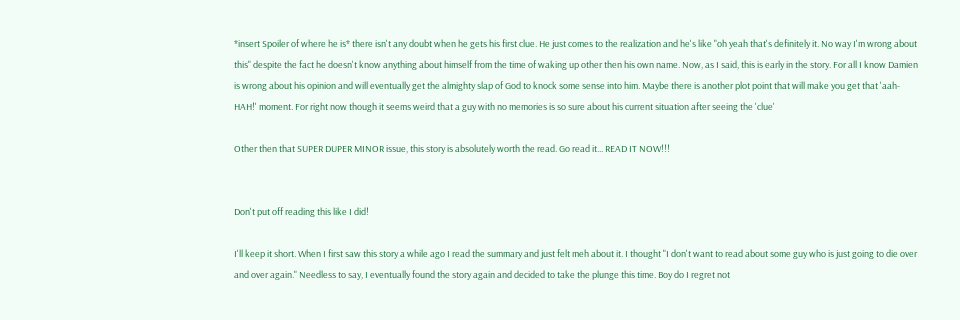*insert Spoiler of where he is* there isn't any doubt when he gets his first clue. He just comes to the realization and he's like "oh yeah that's definitely it. No way I'm wrong about this" despite the fact he doesn't know anything about himself from the time of waking up other then his own name. Now, as I said, this is early in the story. For all I know Damien is wrong about his opinion and will eventually get the almighty slap of God to knock some sense into him. Maybe there is another plot point that will make you get that 'aah-HAH!' moment. For right now though it seems weird that a guy with no memories is so sure about his current situation after seeing the 'clue'

Other then that SUPER DUPER MINOR issue, this story is absolutely worth the read. Go read it... READ IT NOW!!!


Don't put off reading this like I did!

I'll keep it short. When I first saw this story a while ago I read the summary and just felt meh about it. I thought "I don't want to read about some guy who is just going to die over and over again." Needless to say, I eventually found the story again and decided to take the plunge this time. Boy do I regret not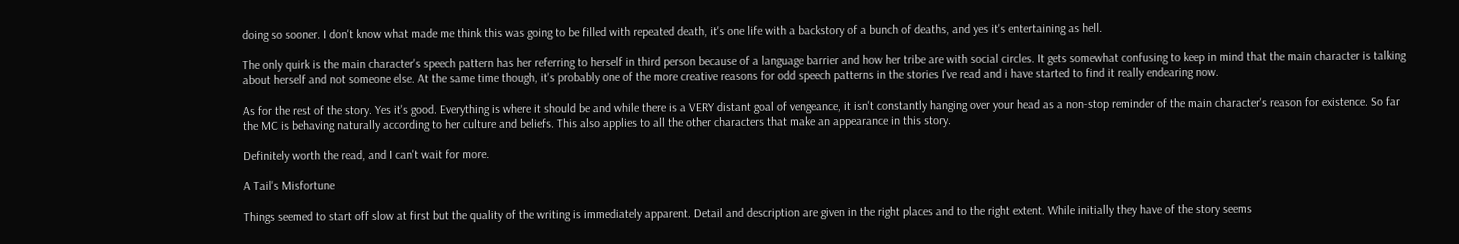doing so sooner. I don't know what made me think this was going to be filled with repeated death, it's one life with a backstory of a bunch of deaths, and yes it's entertaining as hell.

The only quirk is the main character's speech pattern has her referring to herself in third person because of a language barrier and how her tribe are with social circles. It gets somewhat confusing to keep in mind that the main character is talking about herself and not someone else. At the same time though, it's probably one of the more creative reasons for odd speech patterns in the stories I've read and i have started to find it really endearing now.

As for the rest of the story. Yes it's good. Everything is where it should be and while there is a VERY distant goal of vengeance, it isn't constantly hanging over your head as a non-stop reminder of the main character's reason for existence. So far the MC is behaving naturally according to her culture and beliefs. This also applies to all the other characters that make an appearance in this story.

Definitely worth the read, and I can't wait for more.

A Tail's Misfortune

Things seemed to start off slow at first but the quality of the writing is immediately apparent. Detail and description are given in the right places and to the right extent. While initially they have of the story seems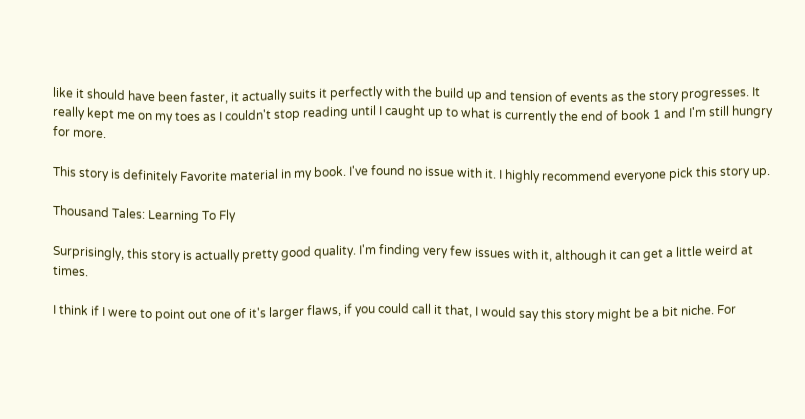like it should have been faster, it actually suits it perfectly with the build up and tension of events as the story progresses. It really kept me on my toes as I couldn't stop reading until I caught up to what is currently the end of book 1 and I'm still hungry for more.

This story is definitely Favorite material in my book. I've found no issue with it. I highly recommend everyone pick this story up.

Thousand Tales: Learning To Fly

Surprisingly, this story is actually pretty good quality. I'm finding very few issues with it, although it can get a little weird at times.

I think if I were to point out one of it's larger flaws, if you could call it that, I would say this story might be a bit niche. For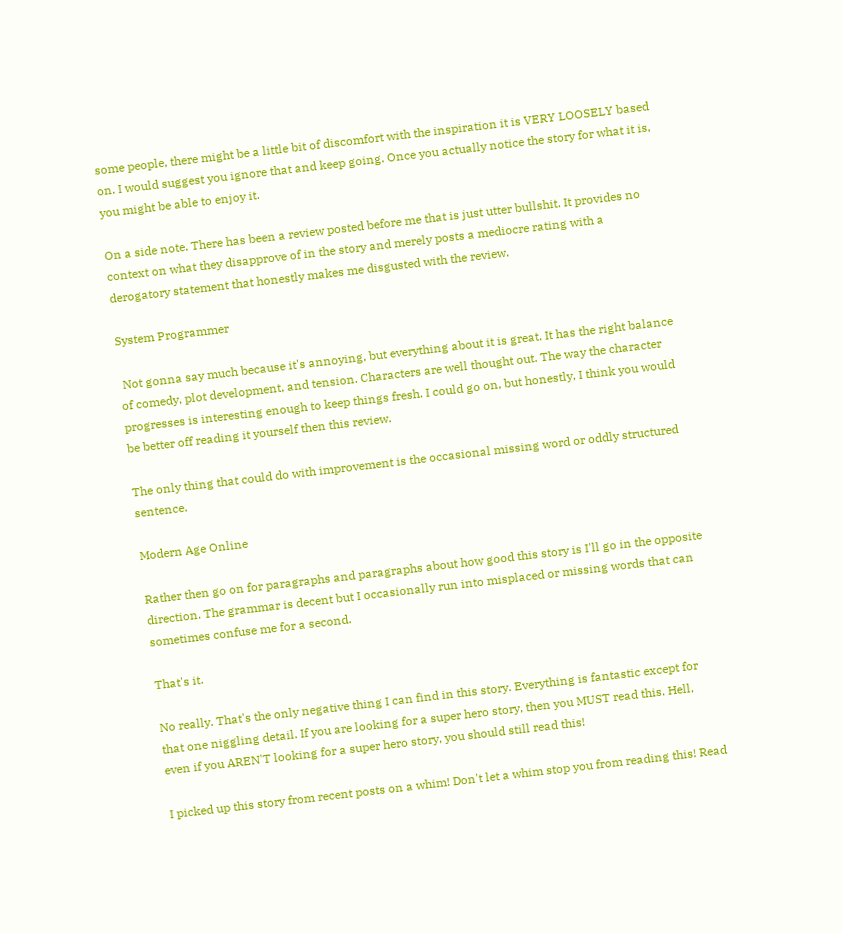some people, there might be a little bit of discomfort with the inspiration it is VERY LOOSELY based on. I would suggest you ignore that and keep going. Once you actually notice the story for what it is, you might be able to enjoy it.

On a side note. There has been a review posted before me that is just utter bullshit. It provides no context on what they disapprove of in the story and merely posts a mediocre rating with a derogatory statement that honestly makes me disgusted with the review.

System Programmer

 Not gonna say much because it's annoying, but everything about it is great. It has the right balance of comedy, plot development, and tension. Characters are well thought out. The way the character progresses is interesting enough to keep things fresh. I could go on, but honestly, I think you would be better off reading it yourself then this review.

The only thing that could do with improvement is the occasional missing word or oddly structured sentence.

Modern Age Online

Rather then go on for paragraphs and paragraphs about how good this story is I'll go in the opposite direction. The grammar is decent but I occasionally run into misplaced or missing words that can sometimes confuse me for a second.

That's it.

No really. That's the only negative thing I can find in this story. Everything is fantastic except for that one niggling detail. If you are looking for a super hero story, then you MUST read this. Hell, even if you AREN'T looking for a super hero story, you should still read this!

I picked up this story from recent posts on a whim! Don't let a whim stop you from reading this! Read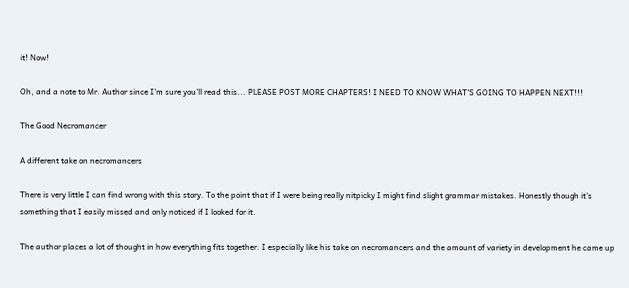it! Now!

Oh, and a note to Mr. Author since I'm sure you'll read this... PLEASE POST MORE CHAPTERS! I NEED TO KNOW WHAT'S GOING TO HAPPEN NEXT!!!

The Good Necromancer

A different take on necromancers

There is very little I can find wrong with this story. To the point that if I were being really nitpicky I might find slight grammar mistakes. Honestly though it's something that I easily missed and only noticed if I looked for it.

The author places a lot of thought in how everything fits together. I especially like his take on necromancers and the amount of variety in development he came up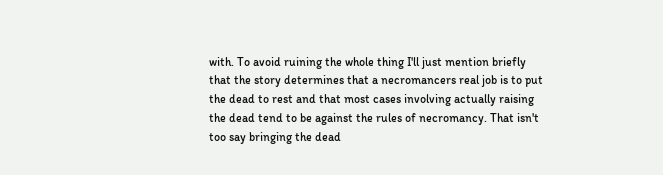with. To avoid ruining the whole thing I'll just mention briefly that the story determines that a necromancers real job is to put the dead to rest and that most cases involving actually raising the dead tend to be against the rules of necromancy. That isn't too say bringing the dead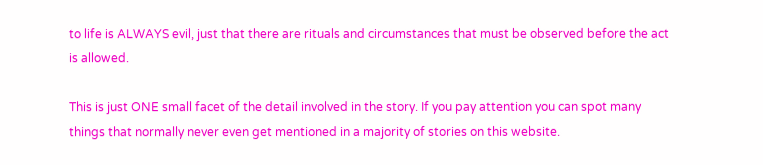to life is ALWAYS evil, just that there are rituals and circumstances that must be observed before the act is allowed.

This is just ONE small facet of the detail involved in the story. If you pay attention you can spot many things that normally never even get mentioned in a majority of stories on this website.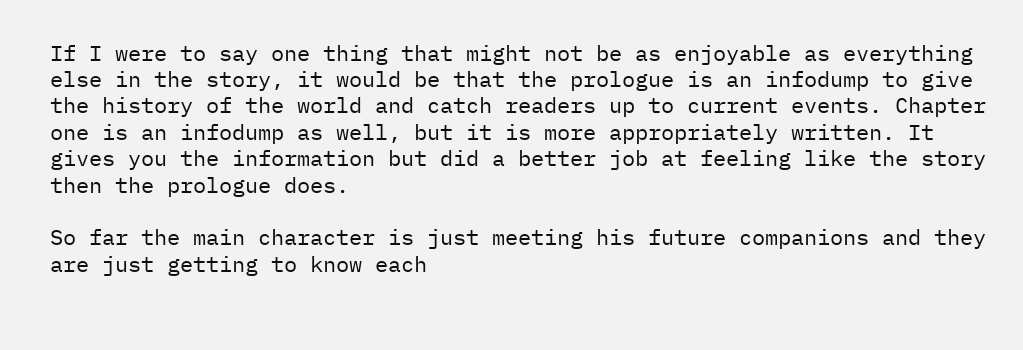If I were to say one thing that might not be as enjoyable as everything else in the story, it would be that the prologue is an infodump to give the history of the world and catch readers up to current events. Chapter one is an infodump as well, but it is more appropriately written. It gives you the information but did a better job at feeling like the story then the prologue does.

So far the main character is just meeting his future companions and they are just getting to know each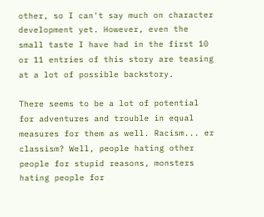other, so I can't say much on character development yet. However, even the small taste I have had in the first 10 or 11 entries of this story are teasing at a lot of possible backstory.

There seems to be a lot of potential for adventures and trouble in equal measures for them as well. Racism... er classism? Well, people hating other people for stupid reasons, monsters hating people for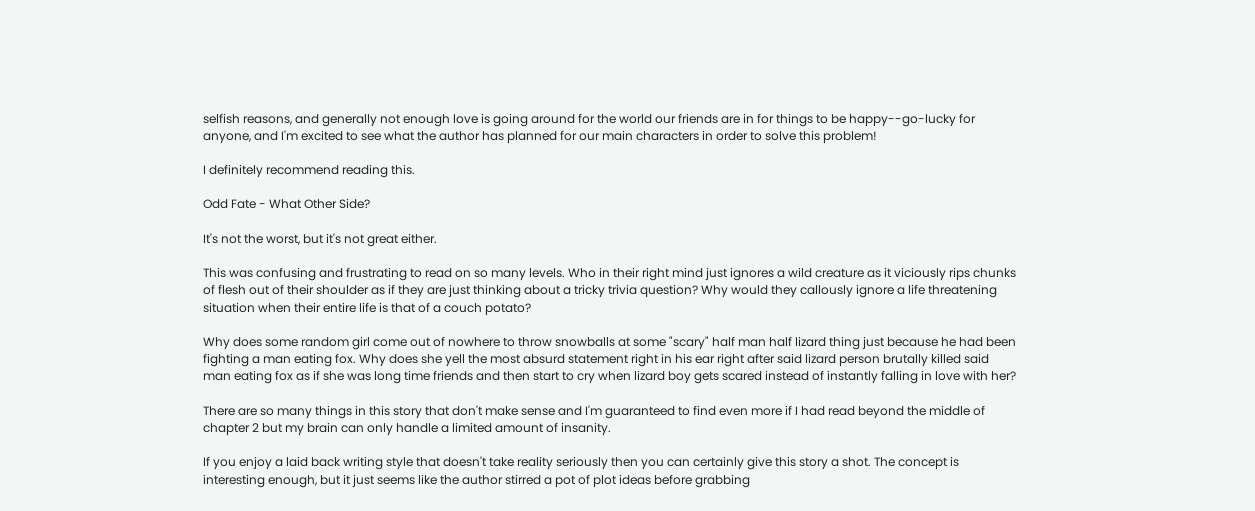selfish reasons, and generally not enough love is going around for the world our friends are in for things to be happy--go-lucky for anyone, and I'm excited to see what the author has planned for our main characters in order to solve this problem!

I definitely recommend reading this.

Odd Fate - What Other Side?

It's not the worst, but it's not great either.

This was confusing and frustrating to read on so many levels. Who in their right mind just ignores a wild creature as it viciously rips chunks of flesh out of their shoulder as if they are just thinking about a tricky trivia question? Why would they callously ignore a life threatening situation when their entire life is that of a couch potato?

Why does some random girl come out of nowhere to throw snowballs at some "scary" half man half lizard thing just because he had been fighting a man eating fox. Why does she yell the most absurd statement right in his ear right after said lizard person brutally killed said man eating fox as if she was long time friends and then start to cry when lizard boy gets scared instead of instantly falling in love with her?

There are so many things in this story that don't make sense and I'm guaranteed to find even more if I had read beyond the middle of chapter 2 but my brain can only handle a limited amount of insanity.

If you enjoy a laid back writing style that doesn't take reality seriously then you can certainly give this story a shot. The concept is interesting enough, but it just seems like the author stirred a pot of plot ideas before grabbing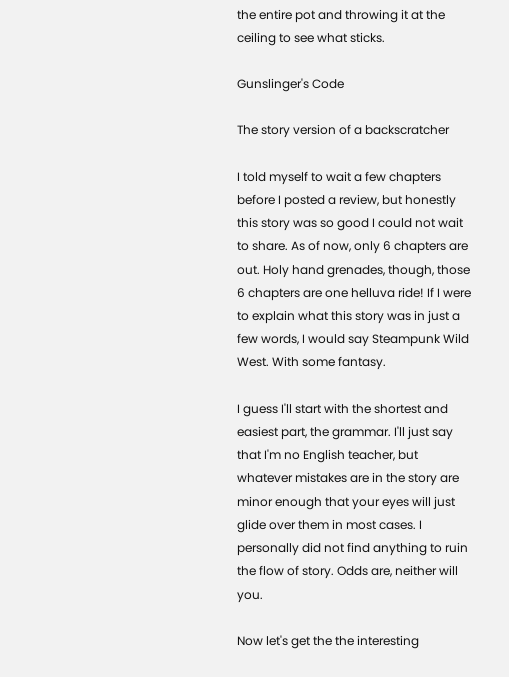the entire pot and throwing it at the ceiling to see what sticks.

Gunslinger's Code

The story version of a backscratcher

I told myself to wait a few chapters before I posted a review, but honestly this story was so good I could not wait to share. As of now, only 6 chapters are out. Holy hand grenades, though, those 6 chapters are one helluva ride! If I were to explain what this story was in just a few words, I would say Steampunk Wild West. With some fantasy.

I guess I'll start with the shortest and easiest part, the grammar. I'll just say that I'm no English teacher, but whatever mistakes are in the story are minor enough that your eyes will just glide over them in most cases. I personally did not find anything to ruin the flow of story. Odds are, neither will you.

Now let's get the the interesting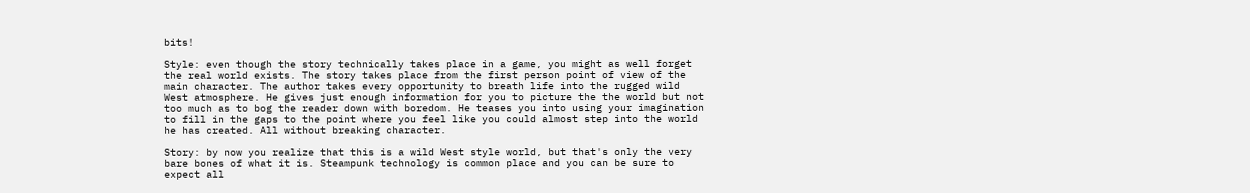bits!

Style: even though the story technically takes place in a game, you might as well forget the real world exists. The story takes place from the first person point of view of the main character. The author takes every opportunity to breath life into the rugged wild West atmosphere. He gives just enough information for you to picture the the world but not too much as to bog the reader down with boredom. He teases you into using your imagination to fill in the gaps to the point where you feel like you could almost step into the world he has created. All without breaking character.

Story: by now you realize that this is a wild West style world, but that's only the very bare bones of what it is. Steampunk technology is common place and you can be sure to expect all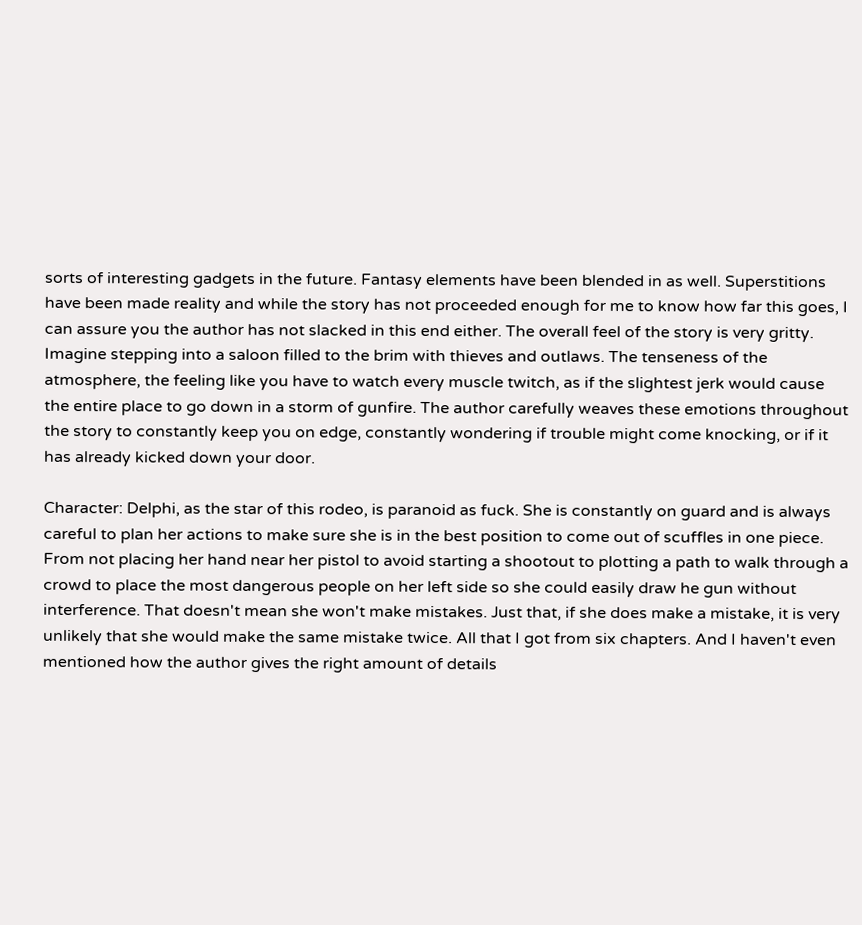sorts of interesting gadgets in the future. Fantasy elements have been blended in as well. Superstitions have been made reality and while the story has not proceeded enough for me to know how far this goes, I can assure you the author has not slacked in this end either. The overall feel of the story is very gritty. Imagine stepping into a saloon filled to the brim with thieves and outlaws. The tenseness of the atmosphere, the feeling like you have to watch every muscle twitch, as if the slightest jerk would cause the entire place to go down in a storm of gunfire. The author carefully weaves these emotions throughout the story to constantly keep you on edge, constantly wondering if trouble might come knocking, or if it has already kicked down your door.

Character: Delphi, as the star of this rodeo, is paranoid as fuck. She is constantly on guard and is always careful to plan her actions to make sure she is in the best position to come out of scuffles in one piece. From not placing her hand near her pistol to avoid starting a shootout to plotting a path to walk through a crowd to place the most dangerous people on her left side so she could easily draw he gun without interference. That doesn't mean she won't make mistakes. Just that, if she does make a mistake, it is very unlikely that she would make the same mistake twice. All that I got from six chapters. And I haven't even mentioned how the author gives the right amount of details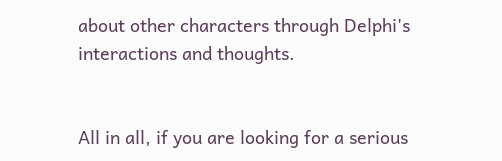about other characters through Delphi's interactions and thoughts.


All in all, if you are looking for a serious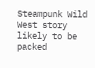Steampunk Wild West story likely to be packed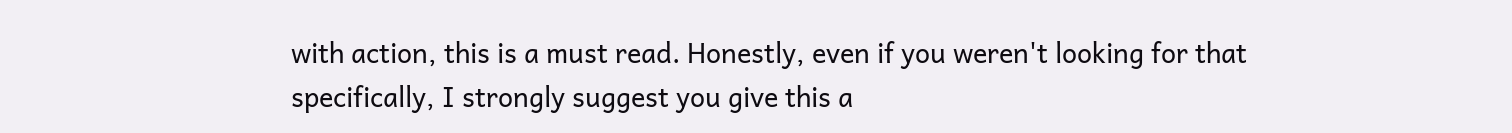with action, this is a must read. Honestly, even if you weren't looking for that specifically, I strongly suggest you give this a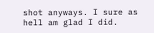shot anyways. I sure as hell am glad I did.